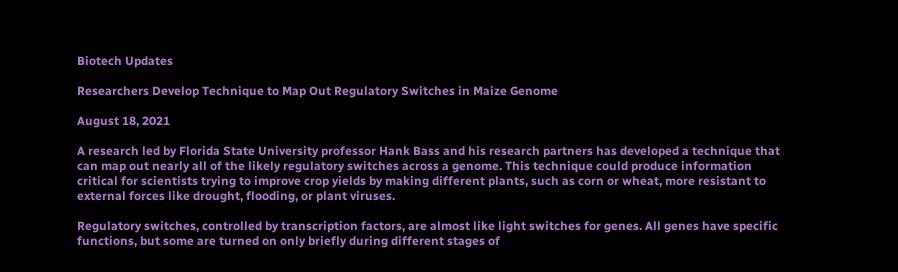Biotech Updates

Researchers Develop Technique to Map Out Regulatory Switches in Maize Genome

August 18, 2021

A research led by Florida State University professor Hank Bass and his research partners has developed a technique that can map out nearly all of the likely regulatory switches across a genome. This technique could produce information critical for scientists trying to improve crop yields by making different plants, such as corn or wheat, more resistant to external forces like drought, flooding, or plant viruses.

Regulatory switches, controlled by transcription factors, are almost like light switches for genes. All genes have specific functions, but some are turned on only briefly during different stages of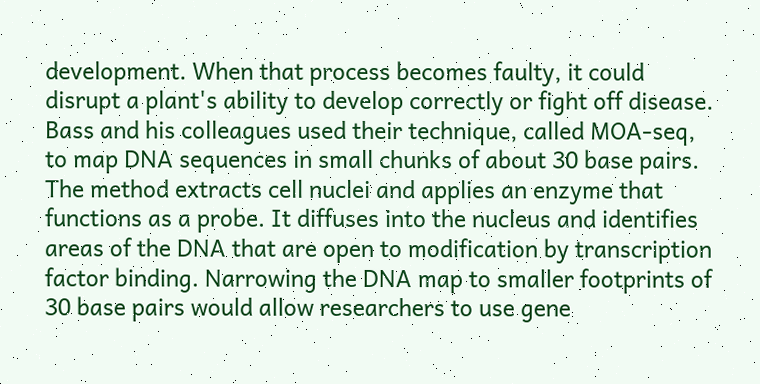development. When that process becomes faulty, it could disrupt a plant's ability to develop correctly or fight off disease. Bass and his colleagues used their technique, called MOA-seq, to map DNA sequences in small chunks of about 30 base pairs. The method extracts cell nuclei and applies an enzyme that functions as a probe. It diffuses into the nucleus and identifies areas of the DNA that are open to modification by transcription factor binding. Narrowing the DNA map to smaller footprints of 30 base pairs would allow researchers to use gene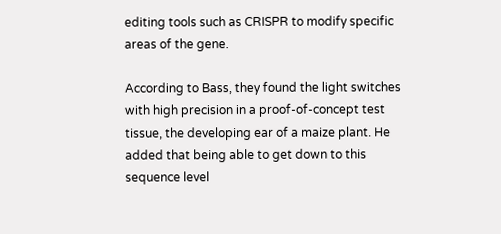editing tools such as CRISPR to modify specific areas of the gene.

According to Bass, they found the light switches with high precision in a proof-of-concept test tissue, the developing ear of a maize plant. He added that being able to get down to this sequence level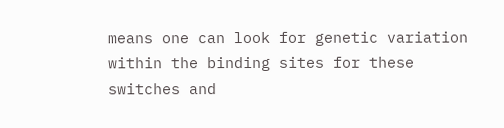means one can look for genetic variation within the binding sites for these switches and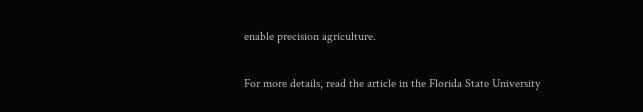enable precision agriculture.

For more details, read the article in the Florida State University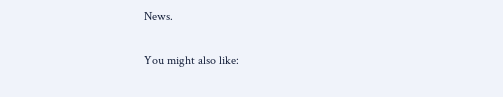News.

You might also like: